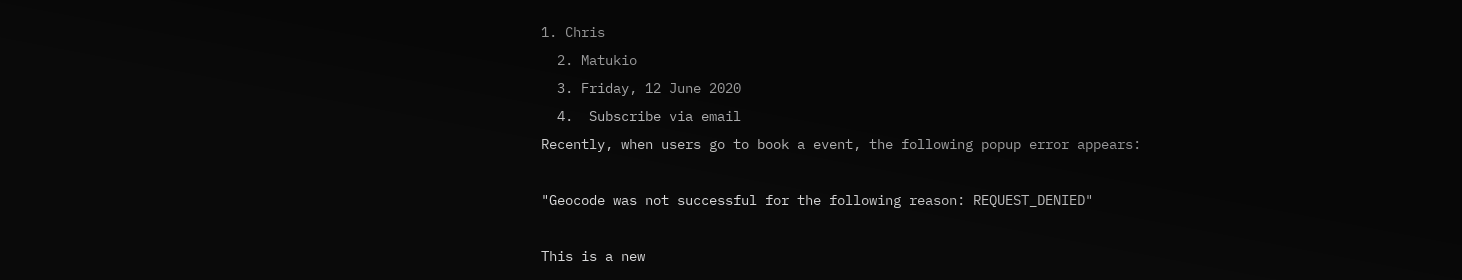1. Chris
  2. Matukio
  3. Friday, 12 June 2020
  4.  Subscribe via email
Recently, when users go to book a event, the following popup error appears:

"Geocode was not successful for the following reason: REQUEST_DENIED"

This is a new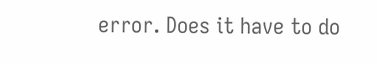error. Does it have to do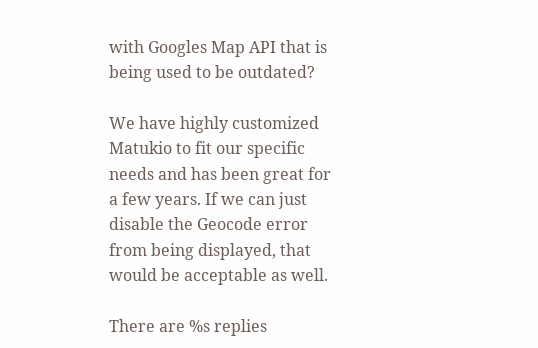with Googles Map API that is being used to be outdated?

We have highly customized Matukio to fit our specific needs and has been great for a few years. If we can just disable the Geocode error from being displayed, that would be acceptable as well.

There are %s replies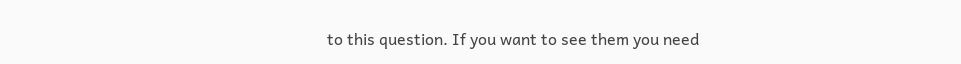to this question. If you want to see them you need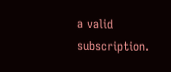a valid subscription.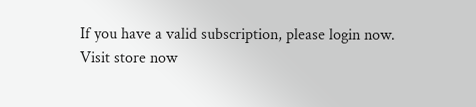If you have a valid subscription, please login now.
Visit store now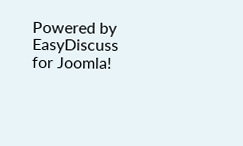Powered by EasyDiscuss for Joomla!